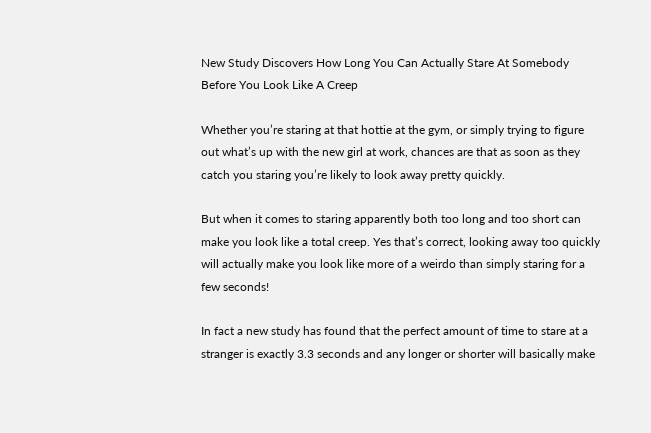New Study Discovers How Long You Can Actually Stare At Somebody Before You Look Like A Creep

Whether you’re staring at that hottie at the gym, or simply trying to figure out what’s up with the new girl at work, chances are that as soon as they catch you staring you’re likely to look away pretty quickly.

But when it comes to staring apparently both too long and too short can make you look like a total creep. Yes that’s correct, looking away too quickly will actually make you look like more of a weirdo than simply staring for a few seconds!

In fact a new study has found that the perfect amount of time to stare at a stranger is exactly 3.3 seconds and any longer or shorter will basically make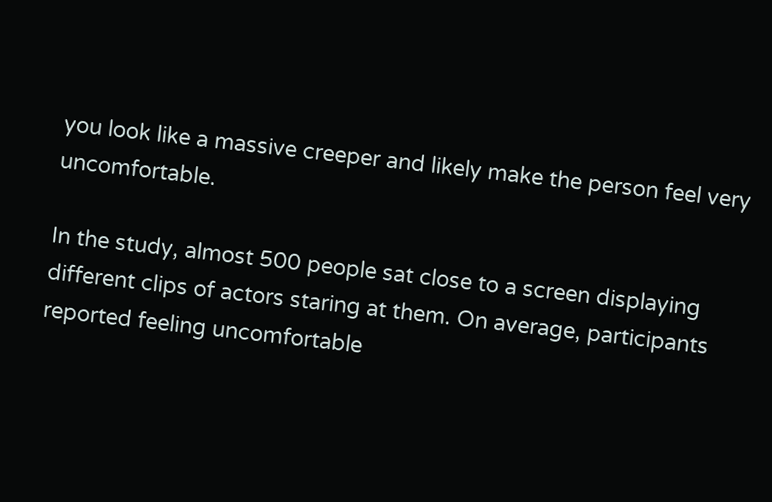you look like a massive creeper and likely make the person feel very uncomfortable.

In the study, almost 500 people sat close to a screen displaying different clips of actors staring at them. On average, participants reported feeling uncomfortable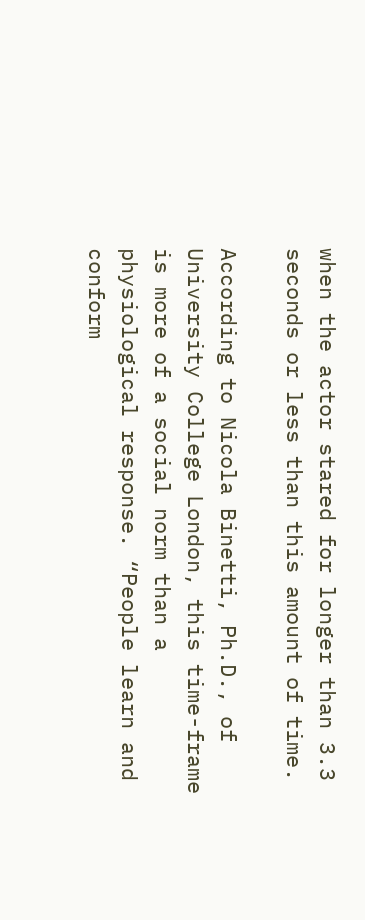when the actor stared for longer than 3.3 seconds or less than this amount of time.

According to Nicola Binetti, Ph.D., of University College London, this time-frame is more of a social norm than a physiological response. “People learn and conform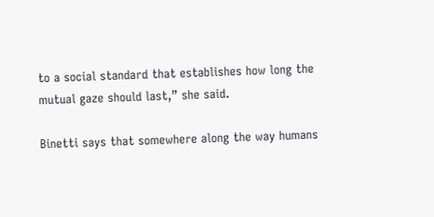to a social standard that establishes how long the mutual gaze should last,” she said.

Binetti says that somewhere along the way humans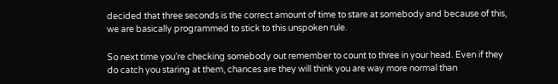decided that three seconds is the correct amount of time to stare at somebody and because of this, we are basically programmed to stick to this unspoken rule.

So next time you’re checking somebody out remember to count to three in your head. Even if they do catch you staring at them, chances are they will think you are way more normal than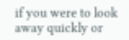if you were to look away quickly or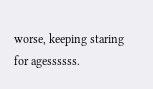worse, keeping staring for agessssss.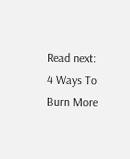Read next: 4 Ways To Burn More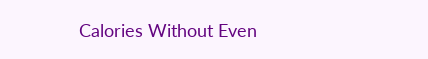Calories Without Even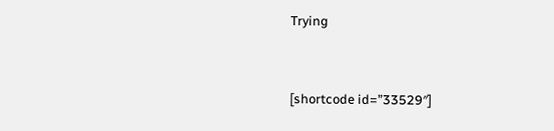Trying


[shortcode id=”33529″]